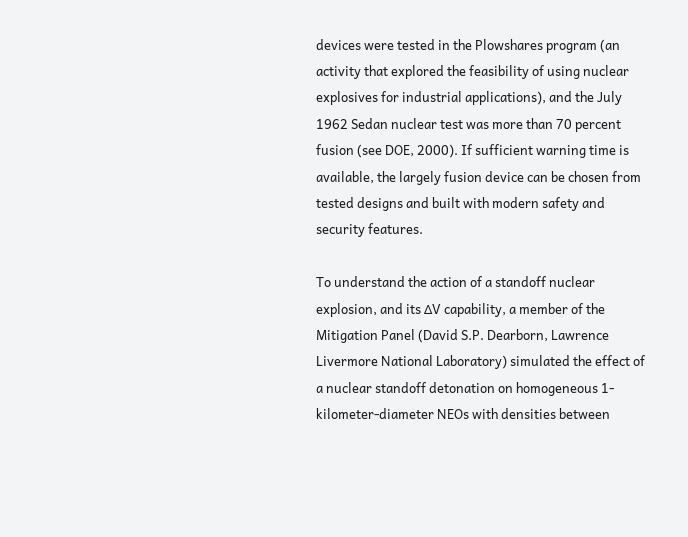devices were tested in the Plowshares program (an activity that explored the feasibility of using nuclear explosives for industrial applications), and the July 1962 Sedan nuclear test was more than 70 percent fusion (see DOE, 2000). If sufficient warning time is available, the largely fusion device can be chosen from tested designs and built with modern safety and security features.

To understand the action of a standoff nuclear explosion, and its ΔV capability, a member of the Mitigation Panel (David S.P. Dearborn, Lawrence Livermore National Laboratory) simulated the effect of a nuclear standoff detonation on homogeneous 1-kilometer-diameter NEOs with densities between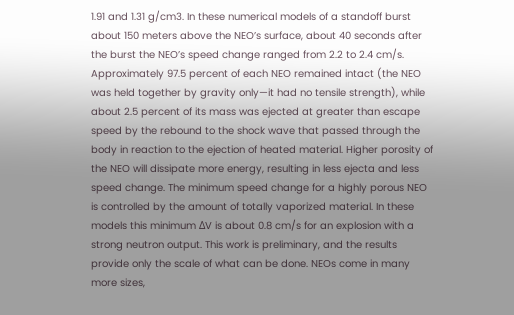1.91 and 1.31 g/cm3. In these numerical models of a standoff burst about 150 meters above the NEO’s surface, about 40 seconds after the burst the NEO’s speed change ranged from 2.2 to 2.4 cm/s. Approximately 97.5 percent of each NEO remained intact (the NEO was held together by gravity only—it had no tensile strength), while about 2.5 percent of its mass was ejected at greater than escape speed by the rebound to the shock wave that passed through the body in reaction to the ejection of heated material. Higher porosity of the NEO will dissipate more energy, resulting in less ejecta and less speed change. The minimum speed change for a highly porous NEO is controlled by the amount of totally vaporized material. In these models this minimum ΔV is about 0.8 cm/s for an explosion with a strong neutron output. This work is preliminary, and the results provide only the scale of what can be done. NEOs come in many more sizes,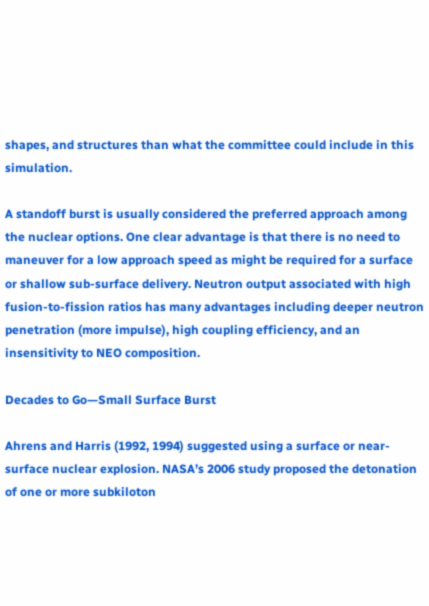shapes, and structures than what the committee could include in this simulation.

A standoff burst is usually considered the preferred approach among the nuclear options. One clear advantage is that there is no need to maneuver for a low approach speed as might be required for a surface or shallow sub-surface delivery. Neutron output associated with high fusion-to-fission ratios has many advantages including deeper neutron penetration (more impulse), high coupling efficiency, and an insensitivity to NEO composition.

Decades to Go—Small Surface Burst

Ahrens and Harris (1992, 1994) suggested using a surface or near-surface nuclear explosion. NASA’s 2006 study proposed the detonation of one or more subkiloton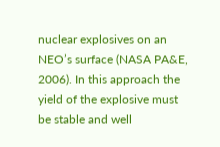nuclear explosives on an NEO’s surface (NASA PA&E, 2006). In this approach the yield of the explosive must be stable and well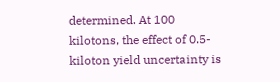determined. At 100 kilotons, the effect of 0.5-kiloton yield uncertainty is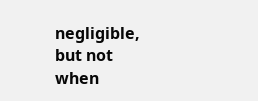negligible, but not when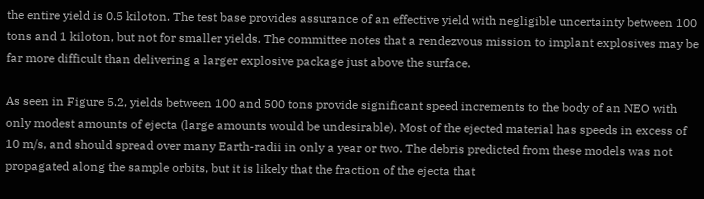the entire yield is 0.5 kiloton. The test base provides assurance of an effective yield with negligible uncertainty between 100 tons and 1 kiloton, but not for smaller yields. The committee notes that a rendezvous mission to implant explosives may be far more difficult than delivering a larger explosive package just above the surface.

As seen in Figure 5.2, yields between 100 and 500 tons provide significant speed increments to the body of an NEO with only modest amounts of ejecta (large amounts would be undesirable). Most of the ejected material has speeds in excess of 10 m/s, and should spread over many Earth-radii in only a year or two. The debris predicted from these models was not propagated along the sample orbits, but it is likely that the fraction of the ejecta that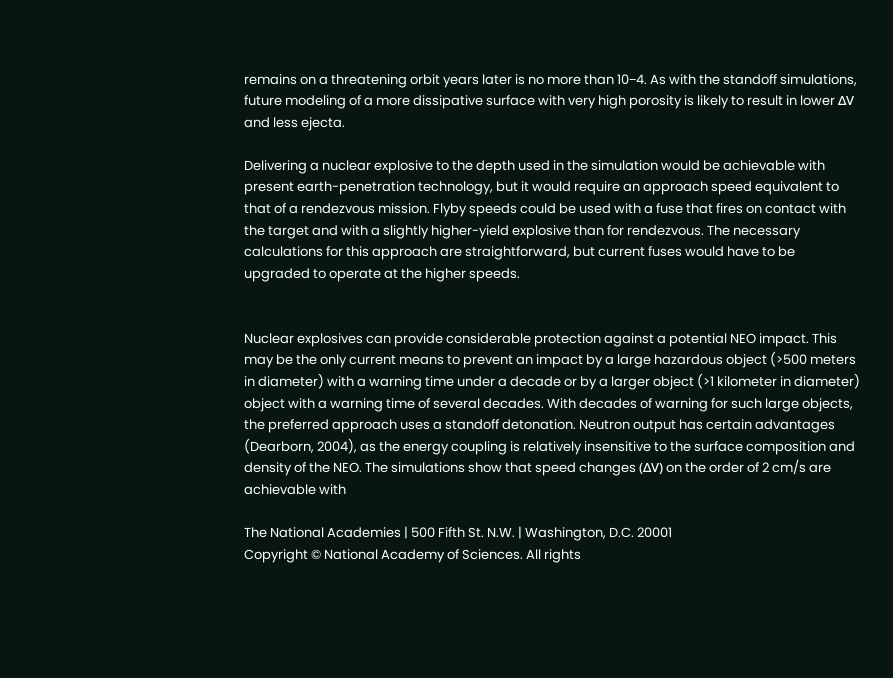remains on a threatening orbit years later is no more than 10−4. As with the standoff simulations, future modeling of a more dissipative surface with very high porosity is likely to result in lower ΔV and less ejecta.

Delivering a nuclear explosive to the depth used in the simulation would be achievable with present earth-penetration technology, but it would require an approach speed equivalent to that of a rendezvous mission. Flyby speeds could be used with a fuse that fires on contact with the target and with a slightly higher-yield explosive than for rendezvous. The necessary calculations for this approach are straightforward, but current fuses would have to be upgraded to operate at the higher speeds.


Nuclear explosives can provide considerable protection against a potential NEO impact. This may be the only current means to prevent an impact by a large hazardous object (>500 meters in diameter) with a warning time under a decade or by a larger object (>1 kilometer in diameter) object with a warning time of several decades. With decades of warning for such large objects, the preferred approach uses a standoff detonation. Neutron output has certain advantages (Dearborn, 2004), as the energy coupling is relatively insensitive to the surface composition and density of the NEO. The simulations show that speed changes (ΔV) on the order of 2 cm/s are achievable with

The National Academies | 500 Fifth St. N.W. | Washington, D.C. 20001
Copyright © National Academy of Sciences. All rights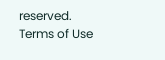reserved.
Terms of Use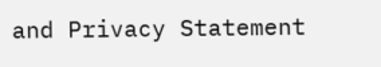and Privacy Statement